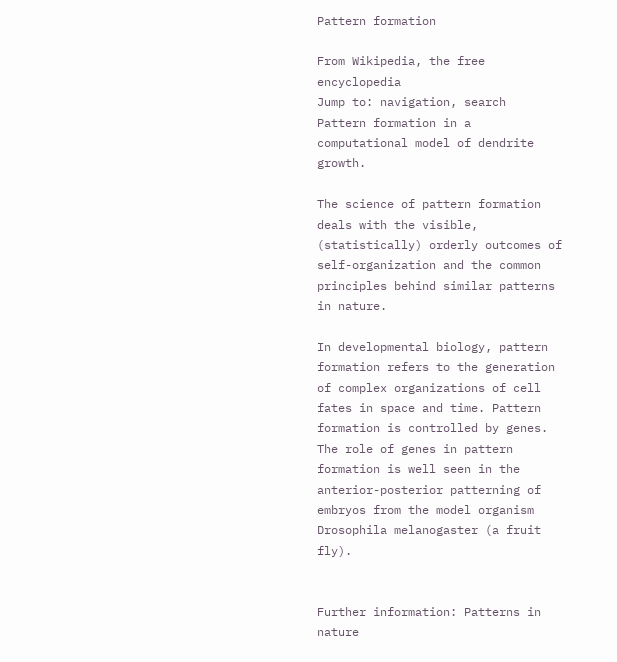Pattern formation

From Wikipedia, the free encyclopedia
Jump to: navigation, search
Pattern formation in a computational model of dendrite growth.

The science of pattern formation deals with the visible, (statistically) orderly outcomes of self-organization and the common principles behind similar patterns in nature.

In developmental biology, pattern formation refers to the generation of complex organizations of cell fates in space and time. Pattern formation is controlled by genes. The role of genes in pattern formation is well seen in the anterior-posterior patterning of embryos from the model organism Drosophila melanogaster (a fruit fly).


Further information: Patterns in nature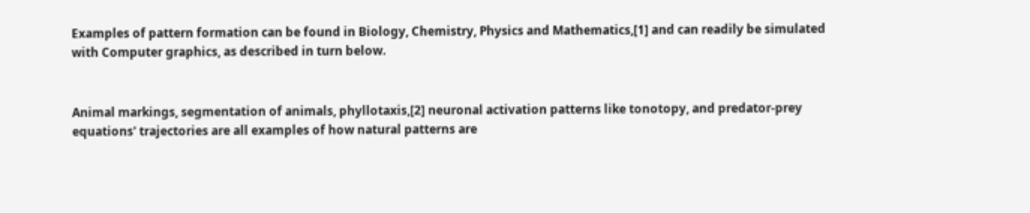Examples of pattern formation can be found in Biology, Chemistry, Physics and Mathematics,[1] and can readily be simulated with Computer graphics, as described in turn below.


Animal markings, segmentation of animals, phyllotaxis,[2] neuronal activation patterns like tonotopy, and predator-prey equations' trajectories are all examples of how natural patterns are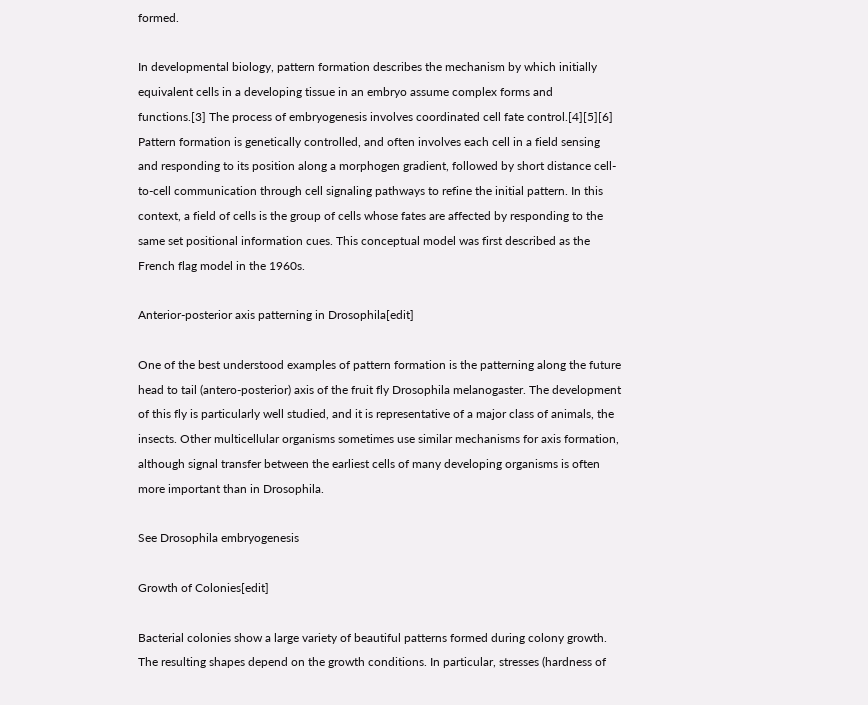formed.

In developmental biology, pattern formation describes the mechanism by which initially equivalent cells in a developing tissue in an embryo assume complex forms and functions.[3] The process of embryogenesis involves coordinated cell fate control.[4][5][6] Pattern formation is genetically controlled, and often involves each cell in a field sensing and responding to its position along a morphogen gradient, followed by short distance cell-to-cell communication through cell signaling pathways to refine the initial pattern. In this context, a field of cells is the group of cells whose fates are affected by responding to the same set positional information cues. This conceptual model was first described as the French flag model in the 1960s.

Anterior-posterior axis patterning in Drosophila[edit]

One of the best understood examples of pattern formation is the patterning along the future head to tail (antero-posterior) axis of the fruit fly Drosophila melanogaster. The development of this fly is particularly well studied, and it is representative of a major class of animals, the insects. Other multicellular organisms sometimes use similar mechanisms for axis formation, although signal transfer between the earliest cells of many developing organisms is often more important than in Drosophila.

See Drosophila embryogenesis

Growth of Colonies[edit]

Bacterial colonies show a large variety of beautiful patterns formed during colony growth. The resulting shapes depend on the growth conditions. In particular, stresses (hardness of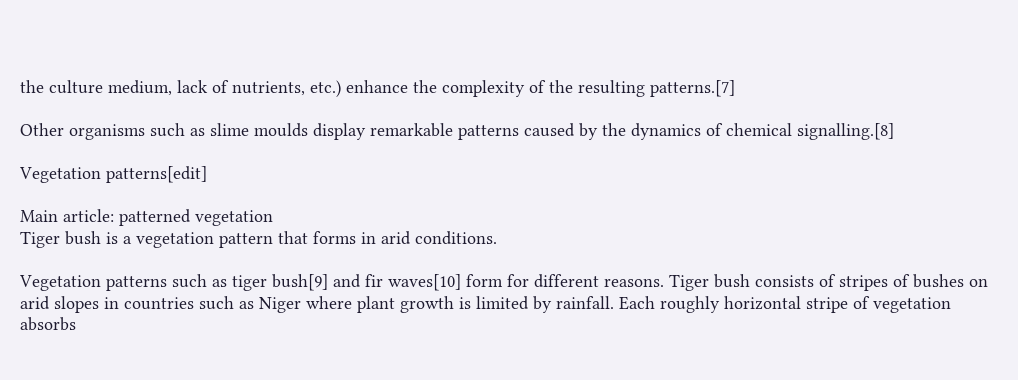the culture medium, lack of nutrients, etc.) enhance the complexity of the resulting patterns.[7]

Other organisms such as slime moulds display remarkable patterns caused by the dynamics of chemical signalling.[8]

Vegetation patterns[edit]

Main article: patterned vegetation
Tiger bush is a vegetation pattern that forms in arid conditions.

Vegetation patterns such as tiger bush[9] and fir waves[10] form for different reasons. Tiger bush consists of stripes of bushes on arid slopes in countries such as Niger where plant growth is limited by rainfall. Each roughly horizontal stripe of vegetation absorbs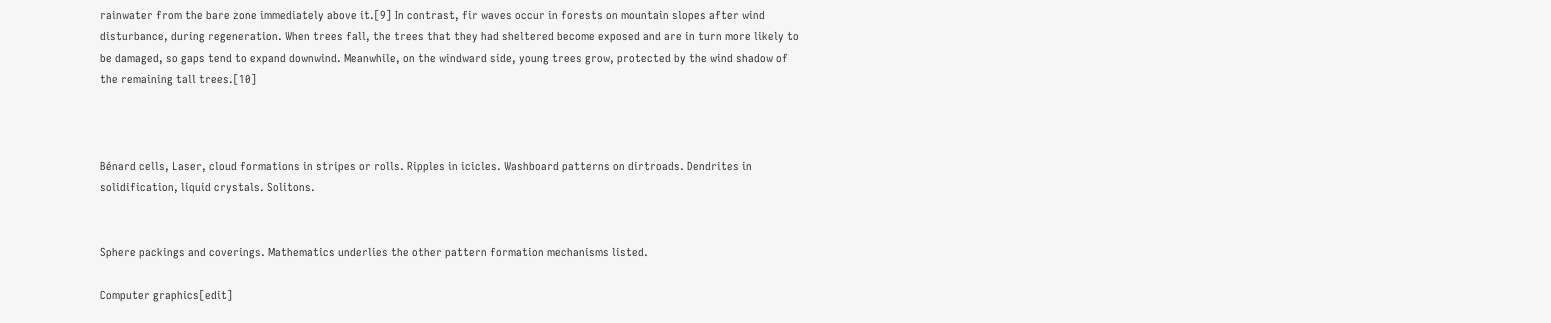rainwater from the bare zone immediately above it.[9] In contrast, fir waves occur in forests on mountain slopes after wind disturbance, during regeneration. When trees fall, the trees that they had sheltered become exposed and are in turn more likely to be damaged, so gaps tend to expand downwind. Meanwhile, on the windward side, young trees grow, protected by the wind shadow of the remaining tall trees.[10]



Bénard cells, Laser, cloud formations in stripes or rolls. Ripples in icicles. Washboard patterns on dirtroads. Dendrites in solidification, liquid crystals. Solitons.


Sphere packings and coverings. Mathematics underlies the other pattern formation mechanisms listed.

Computer graphics[edit]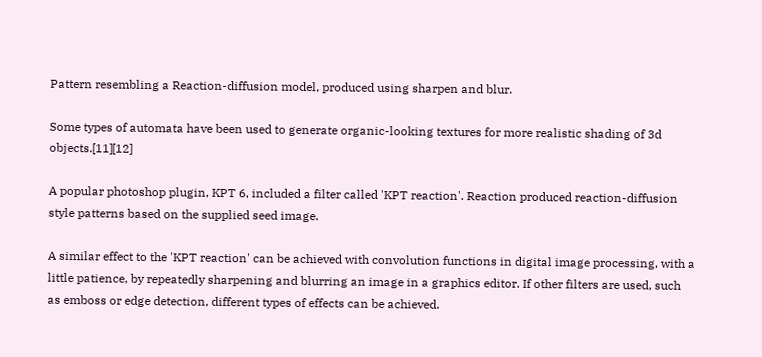Pattern resembling a Reaction-diffusion model, produced using sharpen and blur.

Some types of automata have been used to generate organic-looking textures for more realistic shading of 3d objects.[11][12]

A popular photoshop plugin, KPT 6, included a filter called 'KPT reaction'. Reaction produced reaction-diffusion style patterns based on the supplied seed image.

A similar effect to the 'KPT reaction' can be achieved with convolution functions in digital image processing, with a little patience, by repeatedly sharpening and blurring an image in a graphics editor. If other filters are used, such as emboss or edge detection, different types of effects can be achieved.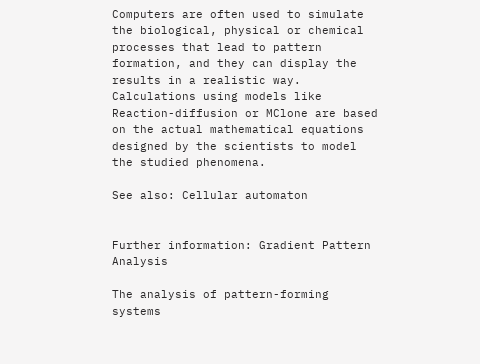Computers are often used to simulate the biological, physical or chemical processes that lead to pattern formation, and they can display the results in a realistic way. Calculations using models like Reaction-diffusion or MClone are based on the actual mathematical equations designed by the scientists to model the studied phenomena.

See also: Cellular automaton


Further information: Gradient Pattern Analysis

The analysis of pattern-forming systems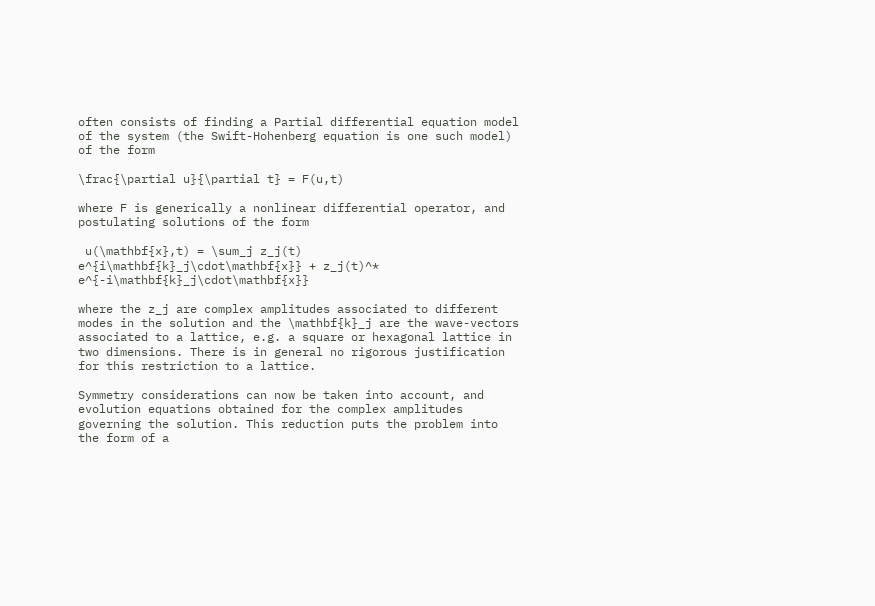often consists of finding a Partial differential equation model of the system (the Swift-Hohenberg equation is one such model) of the form

\frac{\partial u}{\partial t} = F(u,t)

where F is generically a nonlinear differential operator, and postulating solutions of the form

 u(\mathbf{x},t) = \sum_j z_j(t) e^{i\mathbf{k}_j\cdot\mathbf{x}} + z_j(t)^* e^{-i\mathbf{k}_j\cdot\mathbf{x}}

where the z_j are complex amplitudes associated to different modes in the solution and the \mathbf{k}_j are the wave-vectors associated to a lattice, e.g. a square or hexagonal lattice in two dimensions. There is in general no rigorous justification for this restriction to a lattice.

Symmetry considerations can now be taken into account, and evolution equations obtained for the complex amplitudes governing the solution. This reduction puts the problem into the form of a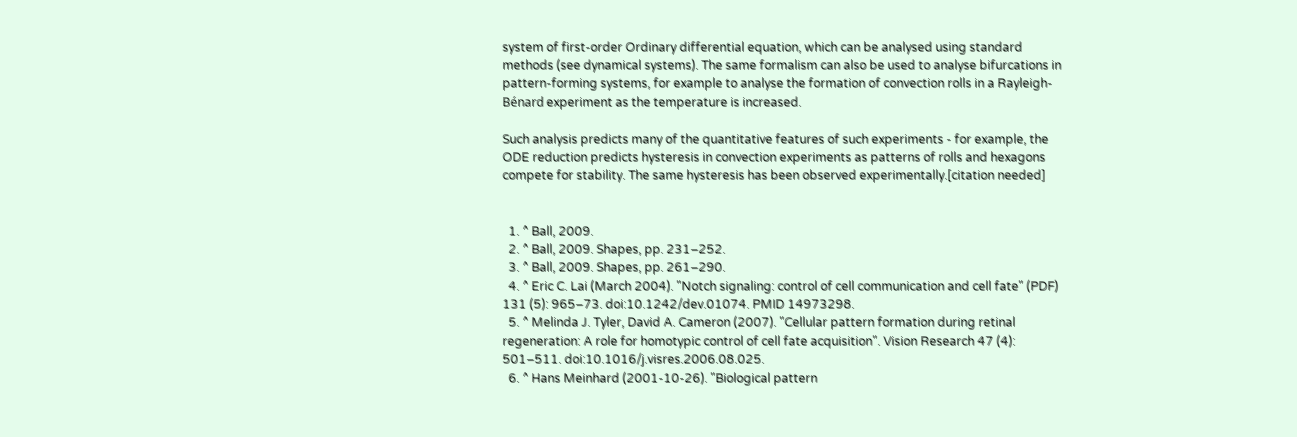system of first-order Ordinary differential equation, which can be analysed using standard methods (see dynamical systems). The same formalism can also be used to analyse bifurcations in pattern-forming systems, for example to analyse the formation of convection rolls in a Rayleigh-Bénard experiment as the temperature is increased.

Such analysis predicts many of the quantitative features of such experiments - for example, the ODE reduction predicts hysteresis in convection experiments as patterns of rolls and hexagons compete for stability. The same hysteresis has been observed experimentally.[citation needed]


  1. ^ Ball, 2009.
  2. ^ Ball, 2009. Shapes, pp. 231–252.
  3. ^ Ball, 2009. Shapes, pp. 261–290.
  4. ^ Eric C. Lai (March 2004). "Notch signaling: control of cell communication and cell fate" (PDF) 131 (5): 965–73. doi:10.1242/dev.01074. PMID 14973298.
  5. ^ Melinda J. Tyler, David A. Cameron (2007). "Cellular pattern formation during retinal regeneration: A role for homotypic control of cell fate acquisition". Vision Research 47 (4): 501–511. doi:10.1016/j.visres.2006.08.025.
  6. ^ Hans Meinhard (2001-10-26). "Biological pattern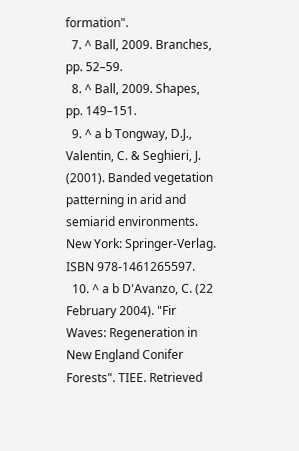formation".
  7. ^ Ball, 2009. Branches, pp. 52–59.
  8. ^ Ball, 2009. Shapes, pp. 149–151.
  9. ^ a b Tongway, D.J., Valentin, C. & Seghieri, J. (2001). Banded vegetation patterning in arid and semiarid environments. New York: Springer-Verlag. ISBN 978-1461265597.
  10. ^ a b D'Avanzo, C. (22 February 2004). "Fir Waves: Regeneration in New England Conifer Forests". TIEE. Retrieved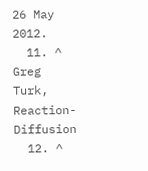26 May 2012.
  11. ^ Greg Turk, Reaction-Diffusion
  12. ^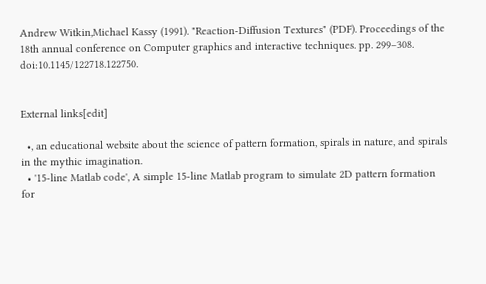Andrew Witkin,Michael Kassy (1991). "Reaction-Diffusion Textures" (PDF). Proceedings of the 18th annual conference on Computer graphics and interactive techniques. pp. 299–308. doi:10.1145/122718.122750.


External links[edit]

  •, an educational website about the science of pattern formation, spirals in nature, and spirals in the mythic imagination.
  • '15-line Matlab code', A simple 15-line Matlab program to simulate 2D pattern formation for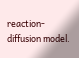reaction-diffusion model.